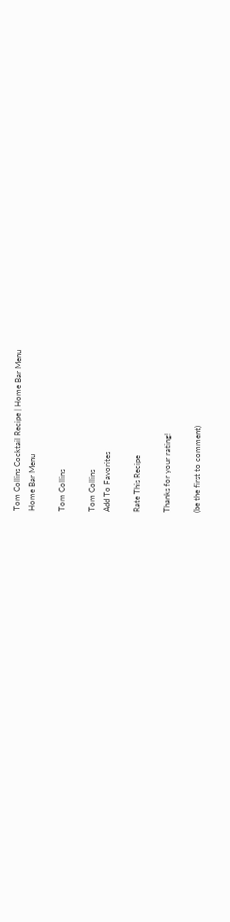Tom Collins Cocktail Recipe | Home Bar Menu
Home Bar Menu

Tom Collins

Tom Collins
Add To Favorites

Rate This Recipe

Thanks for your rating!

(be the first to comment)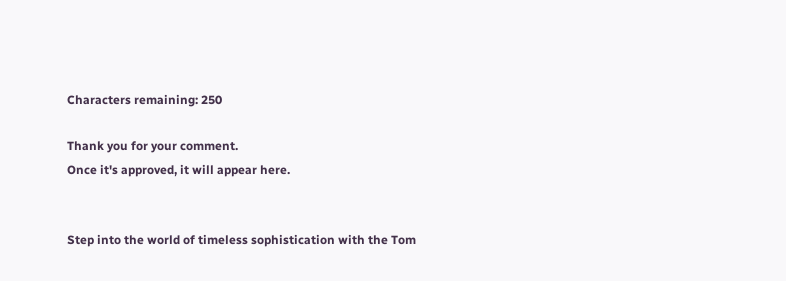Characters remaining: 250

Thank you for your comment.
Once it's approved, it will appear here.


Step into the world of timeless sophistication with the Tom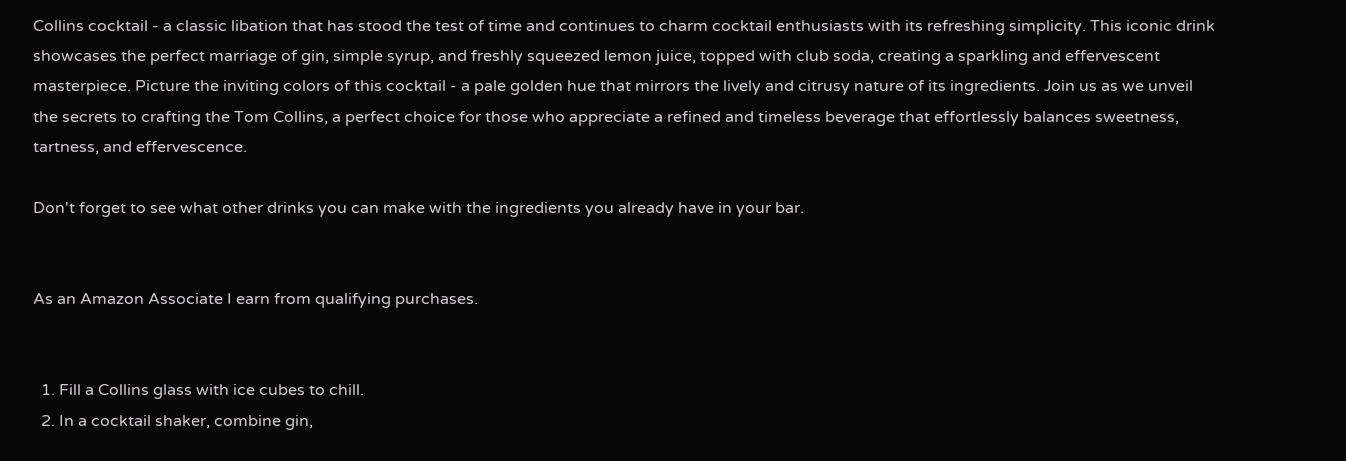Collins cocktail - a classic libation that has stood the test of time and continues to charm cocktail enthusiasts with its refreshing simplicity. This iconic drink showcases the perfect marriage of gin, simple syrup, and freshly squeezed lemon juice, topped with club soda, creating a sparkling and effervescent masterpiece. Picture the inviting colors of this cocktail - a pale golden hue that mirrors the lively and citrusy nature of its ingredients. Join us as we unveil the secrets to crafting the Tom Collins, a perfect choice for those who appreciate a refined and timeless beverage that effortlessly balances sweetness, tartness, and effervescence.

Don't forget to see what other drinks you can make with the ingredients you already have in your bar.


As an Amazon Associate I earn from qualifying purchases.


  1. Fill a Collins glass with ice cubes to chill.
  2. In a cocktail shaker, combine gin,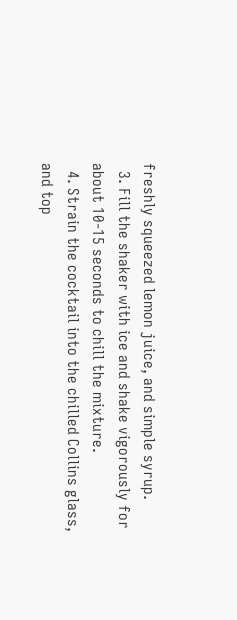freshly squeezed lemon juice, and simple syrup.
  3. Fill the shaker with ice and shake vigorously for about 10-15 seconds to chill the mixture.
  4. Strain the cocktail into the chilled Collins glass, and top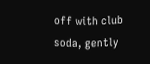off with club soda, gently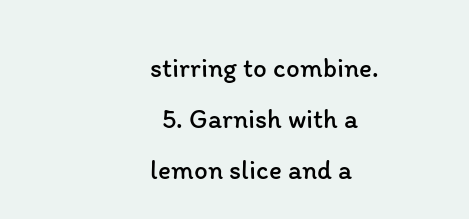stirring to combine.
  5. Garnish with a lemon slice and a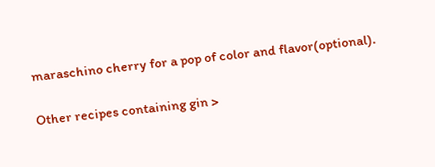maraschino cherry for a pop of color and flavor(optional).

Other recipes containing gin >